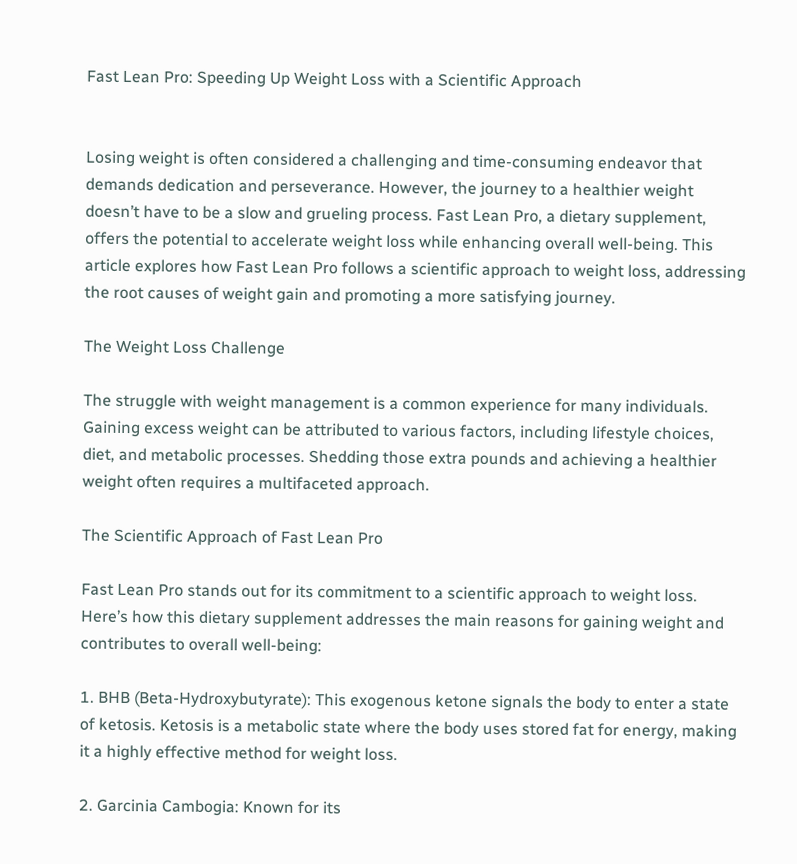Fast Lean Pro: Speeding Up Weight Loss with a Scientific Approach


Losing weight is often considered a challenging and time-consuming endeavor that demands dedication and perseverance. However, the journey to a healthier weight doesn’t have to be a slow and grueling process. Fast Lean Pro, a dietary supplement, offers the potential to accelerate weight loss while enhancing overall well-being. This article explores how Fast Lean Pro follows a scientific approach to weight loss, addressing the root causes of weight gain and promoting a more satisfying journey.

The Weight Loss Challenge

The struggle with weight management is a common experience for many individuals. Gaining excess weight can be attributed to various factors, including lifestyle choices, diet, and metabolic processes. Shedding those extra pounds and achieving a healthier weight often requires a multifaceted approach.

The Scientific Approach of Fast Lean Pro

Fast Lean Pro stands out for its commitment to a scientific approach to weight loss. Here’s how this dietary supplement addresses the main reasons for gaining weight and contributes to overall well-being:

1. BHB (Beta-Hydroxybutyrate): This exogenous ketone signals the body to enter a state of ketosis. Ketosis is a metabolic state where the body uses stored fat for energy, making it a highly effective method for weight loss.

2. Garcinia Cambogia: Known for its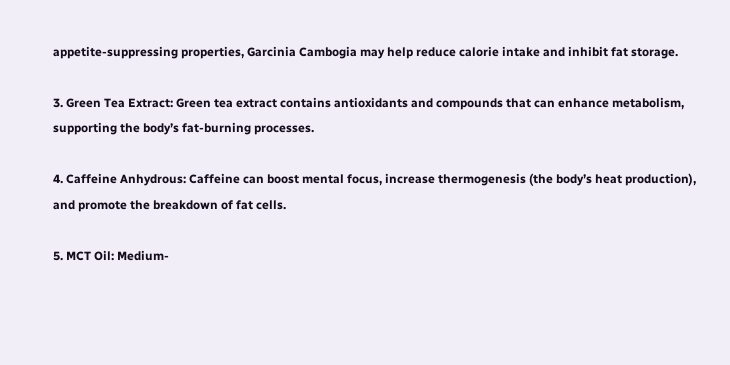appetite-suppressing properties, Garcinia Cambogia may help reduce calorie intake and inhibit fat storage.

3. Green Tea Extract: Green tea extract contains antioxidants and compounds that can enhance metabolism, supporting the body’s fat-burning processes.

4. Caffeine Anhydrous: Caffeine can boost mental focus, increase thermogenesis (the body’s heat production), and promote the breakdown of fat cells.

5. MCT Oil: Medium-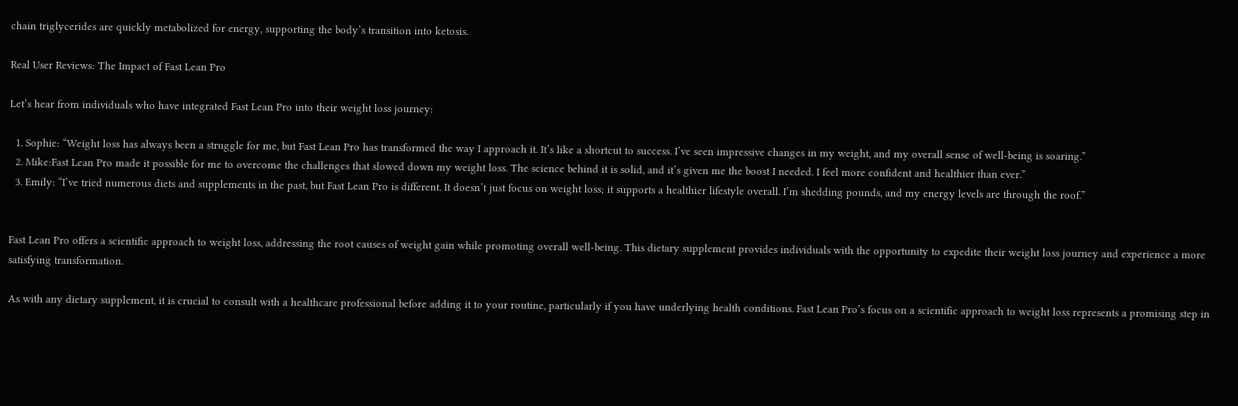chain triglycerides are quickly metabolized for energy, supporting the body’s transition into ketosis.

Real User Reviews: The Impact of Fast Lean Pro

Let’s hear from individuals who have integrated Fast Lean Pro into their weight loss journey:

  1. Sophie: “Weight loss has always been a struggle for me, but Fast Lean Pro has transformed the way I approach it. It’s like a shortcut to success. I’ve seen impressive changes in my weight, and my overall sense of well-being is soaring.”
  2. Mike:Fast Lean Pro made it possible for me to overcome the challenges that slowed down my weight loss. The science behind it is solid, and it’s given me the boost I needed. I feel more confident and healthier than ever.”
  3. Emily: “I’ve tried numerous diets and supplements in the past, but Fast Lean Pro is different. It doesn’t just focus on weight loss; it supports a healthier lifestyle overall. I’m shedding pounds, and my energy levels are through the roof.”


Fast Lean Pro offers a scientific approach to weight loss, addressing the root causes of weight gain while promoting overall well-being. This dietary supplement provides individuals with the opportunity to expedite their weight loss journey and experience a more satisfying transformation.

As with any dietary supplement, it is crucial to consult with a healthcare professional before adding it to your routine, particularly if you have underlying health conditions. Fast Lean Pro’s focus on a scientific approach to weight loss represents a promising step in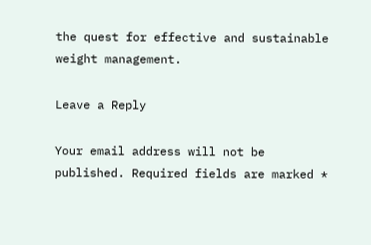the quest for effective and sustainable weight management.

Leave a Reply

Your email address will not be published. Required fields are marked *